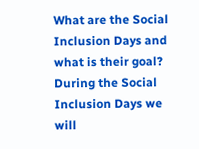What are the Social Inclusion Days and what is their goal?
During the Social Inclusion Days we will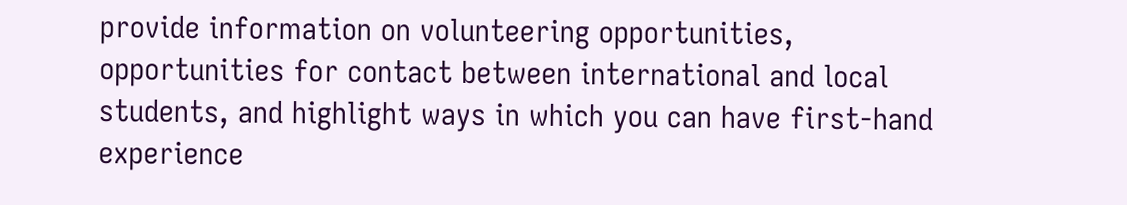provide information on volunteering opportunities, opportunities for contact between international and local students, and highlight ways in which you can have first-hand experience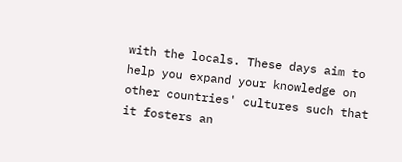with the locals. These days aim to help you expand your knowledge on other countries' cultures such that it fosters an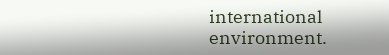international environment.